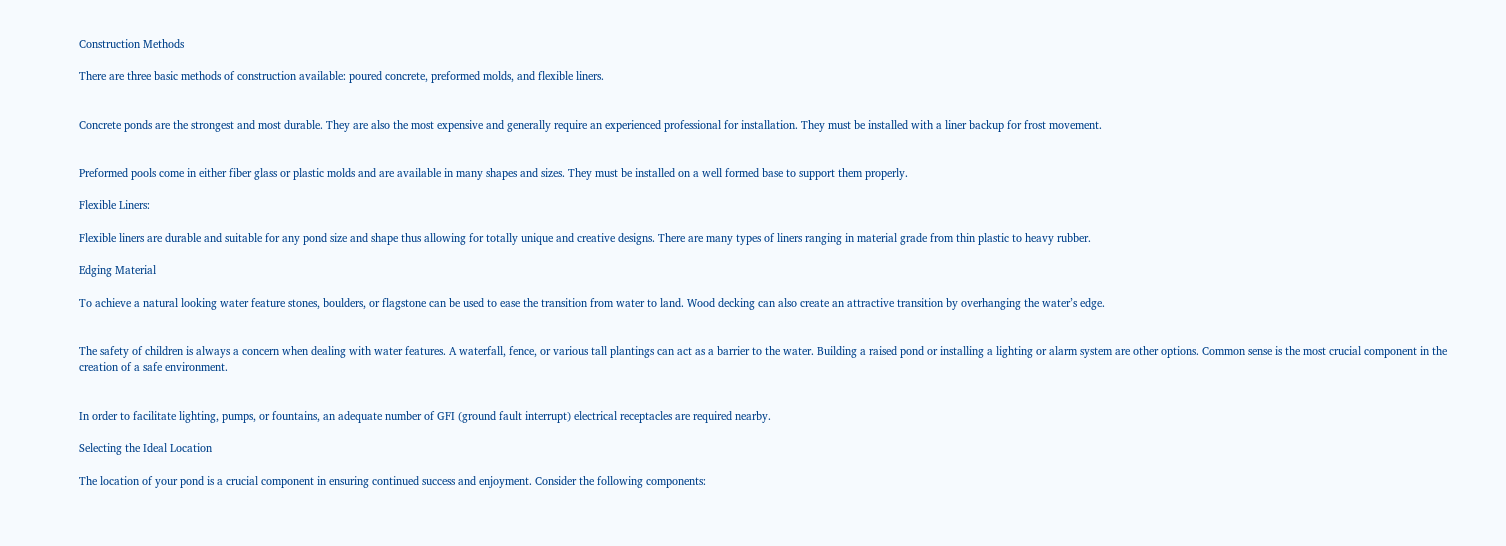Construction Methods

There are three basic methods of construction available: poured concrete, preformed molds, and flexible liners.


Concrete ponds are the strongest and most durable. They are also the most expensive and generally require an experienced professional for installation. They must be installed with a liner backup for frost movement.


Preformed pools come in either fiber glass or plastic molds and are available in many shapes and sizes. They must be installed on a well formed base to support them properly.

Flexible Liners:

Flexible liners are durable and suitable for any pond size and shape thus allowing for totally unique and creative designs. There are many types of liners ranging in material grade from thin plastic to heavy rubber.

Edging Material

To achieve a natural looking water feature stones, boulders, or flagstone can be used to ease the transition from water to land. Wood decking can also create an attractive transition by overhanging the water’s edge.


The safety of children is always a concern when dealing with water features. A waterfall, fence, or various tall plantings can act as a barrier to the water. Building a raised pond or installing a lighting or alarm system are other options. Common sense is the most crucial component in the creation of a safe environment.


In order to facilitate lighting, pumps, or fountains, an adequate number of GFI (ground fault interrupt) electrical receptacles are required nearby.

Selecting the Ideal Location

The location of your pond is a crucial component in ensuring continued success and enjoyment. Consider the following components: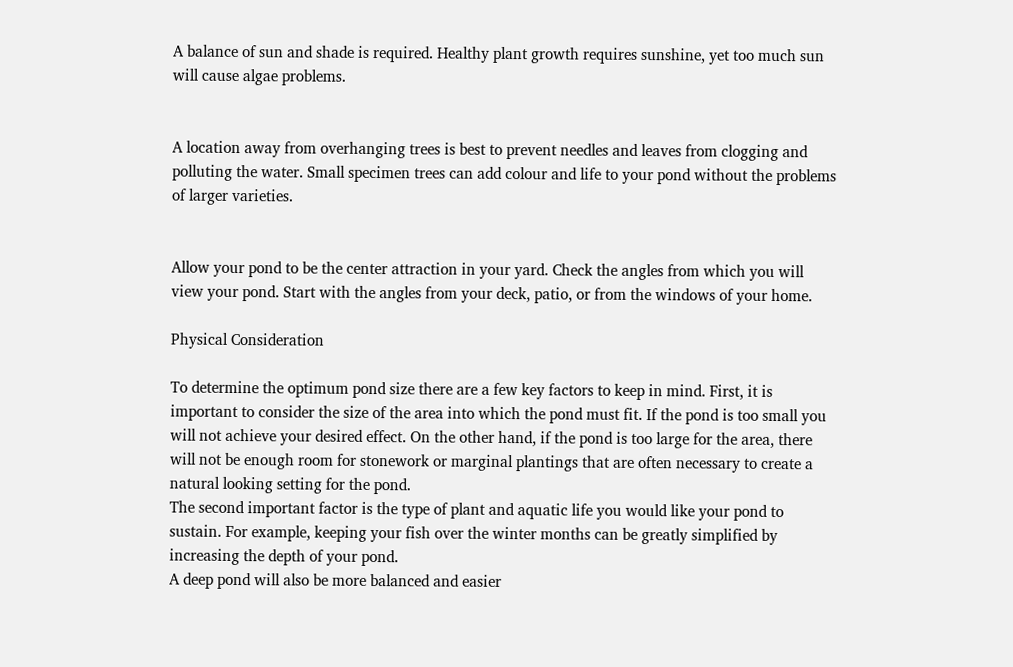A balance of sun and shade is required. Healthy plant growth requires sunshine, yet too much sun will cause algae problems.


A location away from overhanging trees is best to prevent needles and leaves from clogging and polluting the water. Small specimen trees can add colour and life to your pond without the problems of larger varieties.


Allow your pond to be the center attraction in your yard. Check the angles from which you will view your pond. Start with the angles from your deck, patio, or from the windows of your home.

Physical Consideration

To determine the optimum pond size there are a few key factors to keep in mind. First, it is important to consider the size of the area into which the pond must fit. If the pond is too small you will not achieve your desired effect. On the other hand, if the pond is too large for the area, there will not be enough room for stonework or marginal plantings that are often necessary to create a natural looking setting for the pond.
The second important factor is the type of plant and aquatic life you would like your pond to sustain. For example, keeping your fish over the winter months can be greatly simplified by increasing the depth of your pond.
A deep pond will also be more balanced and easier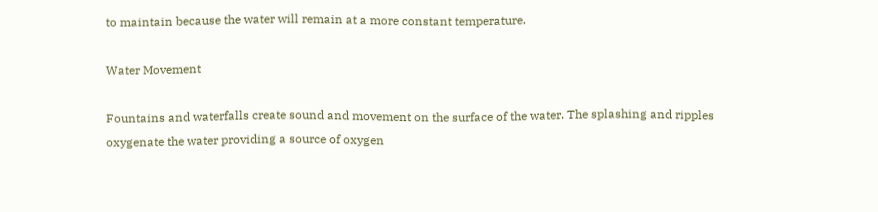to maintain because the water will remain at a more constant temperature.

Water Movement

Fountains and waterfalls create sound and movement on the surface of the water. The splashing and ripples oxygenate the water providing a source of oxygen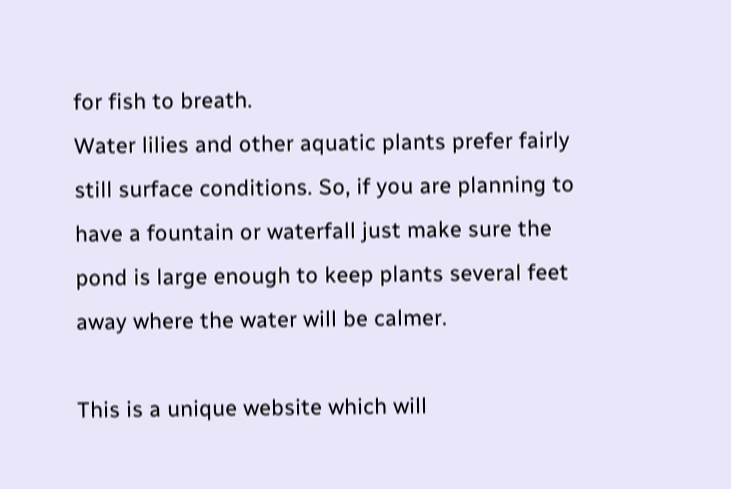for fish to breath.
Water lilies and other aquatic plants prefer fairly still surface conditions. So, if you are planning to have a fountain or waterfall just make sure the pond is large enough to keep plants several feet away where the water will be calmer.

This is a unique website which will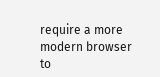require a more modern browser to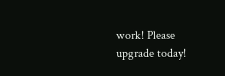work! Please upgrade today!